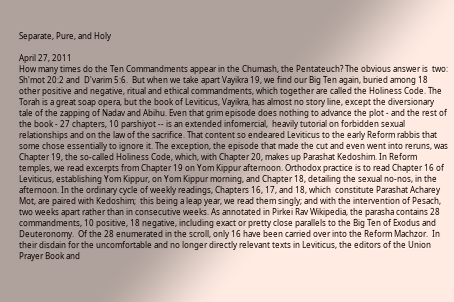Separate, Pure, and Holy

April 27, 2011
How many times do the Ten Commandments appear in the Chumash, the Pentateuch? The obvious answer is  two: Sh'mot 20:2 and  D'varim 5:6.  But when we take apart Vayikra 19, we find our Big Ten again, buried among 18 other positive and negative, ritual and ethical commandments, which together are called the Holiness Code. The Torah is a great soap opera, but the book of Leviticus, Vayikra, has almost no story line, except the diversionary tale of the zapping of Nadav and Abihu. Even that grim episode does nothing to advance the plot - and the rest of the book - 27 chapters, 10 parshiyot -- is an extended infomercial,  heavily tutorial on forbidden sexual relationships and on the law of the sacrifice. That content so endeared Leviticus to the early Reform rabbis that some chose essentially to ignore it. The exception, the episode that made the cut and even went into reruns, was Chapter 19, the so-called Holiness Code, which, with Chapter 20, makes up Parashat Kedoshim. In Reform temples, we read excerpts from Chapter 19 on Yom Kippur afternoon. Orthodox practice is to read Chapter 16 of Leviticus, establishing Yom Kippur, on Yom Kippur morning, and Chapter 18, detailing the sexual no-nos, in the afternoon. In the ordinary cycle of weekly readings, Chapters 16, 17, and 18, which  constitute Parashat Acharey Mot, are paired with Kedoshim;  this being a leap year, we read them singly; and with the intervention of Pesach, two weeks apart rather than in consecutive weeks. As annotated in Pirkei Rav Wikipedia, the parasha contains 28 commandments, 10 positive, 18 negative, including exact or pretty close parallels to the Big Ten of Exodus and Deuteronomy.  Of the 28 enumerated in the scroll, only 16 have been carried over into the Reform Machzor.  In their disdain for the uncomfortable and no longer directly relevant texts in Leviticus, the editors of the Union Prayer Book and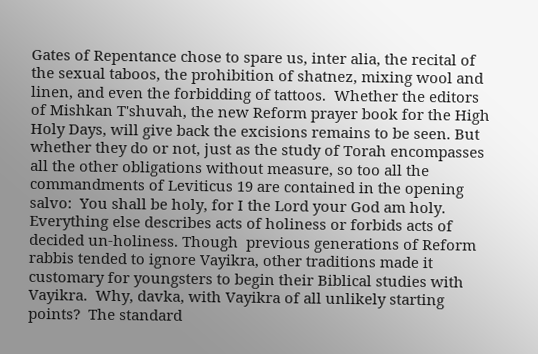Gates of Repentance chose to spare us, inter alia, the recital of the sexual taboos, the prohibition of shatnez, mixing wool and linen, and even the forbidding of tattoos.  Whether the editors of Mishkan T'shuvah, the new Reform prayer book for the High Holy Days, will give back the excisions remains to be seen. But whether they do or not, just as the study of Torah encompasses all the other obligations without measure, so too all the commandments of Leviticus 19 are contained in the opening salvo:  You shall be holy, for I the Lord your God am holy.  Everything else describes acts of holiness or forbids acts of decided un-holiness. Though  previous generations of Reform rabbis tended to ignore Vayikra, other traditions made it customary for youngsters to begin their Biblical studies with Vayikra.  Why, davka, with Vayikra of all unlikely starting points?  The standard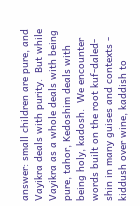answer: small children are pure, and Vayikra deals with purity.  But while Vayikra as a whole deals with being pure, tahor, Kedoshim deals with being holy, kadosh.  We encounter words built on the root kuf-daled-shin in many guises and contexts - kiddush over wine, kaddish to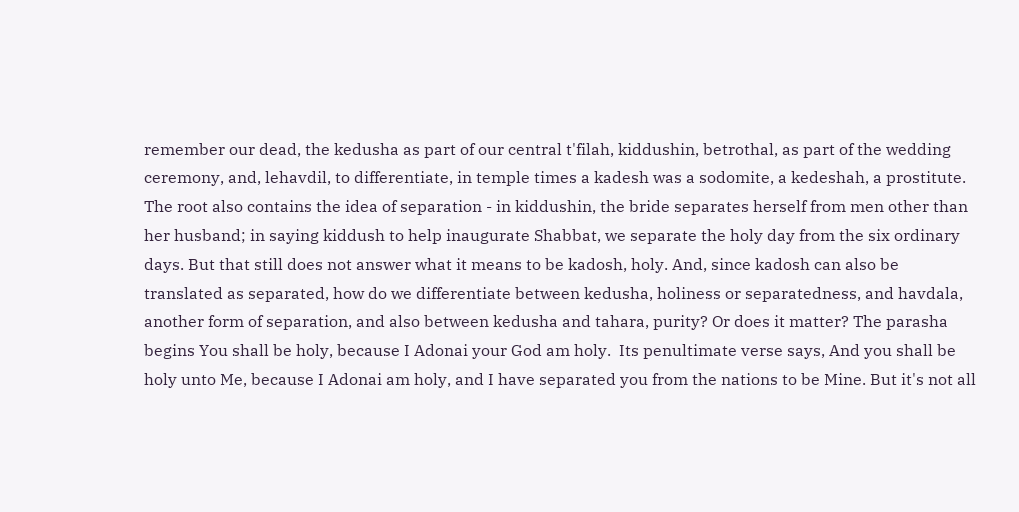remember our dead, the kedusha as part of our central t'filah, kiddushin, betrothal, as part of the wedding ceremony, and, lehavdil, to differentiate, in temple times a kadesh was a sodomite, a kedeshah, a prostitute. The root also contains the idea of separation - in kiddushin, the bride separates herself from men other than her husband; in saying kiddush to help inaugurate Shabbat, we separate the holy day from the six ordinary days. But that still does not answer what it means to be kadosh, holy. And, since kadosh can also be translated as separated, how do we differentiate between kedusha, holiness or separatedness, and havdala, another form of separation, and also between kedusha and tahara, purity? Or does it matter? The parasha begins You shall be holy, because I Adonai your God am holy.  Its penultimate verse says, And you shall be holy unto Me, because I Adonai am holy, and I have separated you from the nations to be Mine. But it's not all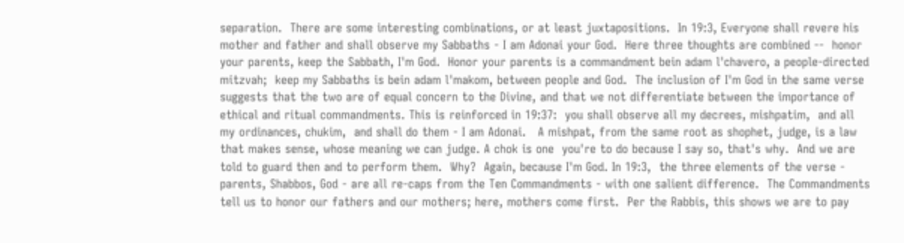separation.  There are some interesting combinations, or at least juxtapositions.  In 19:3, Everyone shall revere his mother and father and shall observe my Sabbaths - I am Adonai your God.  Here three thoughts are combined --  honor your parents, keep the Sabbath, I'm God.  Honor your parents is a commandment bein adam l'chavero, a people-directed mitzvah;  keep my Sabbaths is bein adam l'makom, between people and God.  The inclusion of I'm God in the same verse suggests that the two are of equal concern to the Divine, and that we not differentiate between the importance of ethical and ritual commandments. This is reinforced in 19:37:  you shall observe all my decrees, mishpatim,  and all my ordinances, chukim,  and shall do them - I am Adonai.   A mishpat, from the same root as shophet, judge, is a law that makes sense, whose meaning we can judge. A chok is one  you're to do because I say so, that's why.  And we are told to guard then and to perform them.  Why?  Again, because I'm God. In 19:3,  the three elements of the verse - parents, Shabbos, God - are all re-caps from the Ten Commandments - with one salient difference.  The Commandments tell us to honor our fathers and our mothers; here, mothers come first.  Per the Rabbis, this shows we are to pay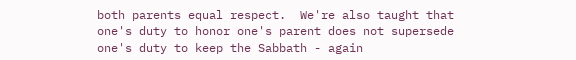both parents equal respect.  We're also taught that one's duty to honor one's parent does not supersede one's duty to keep the Sabbath - again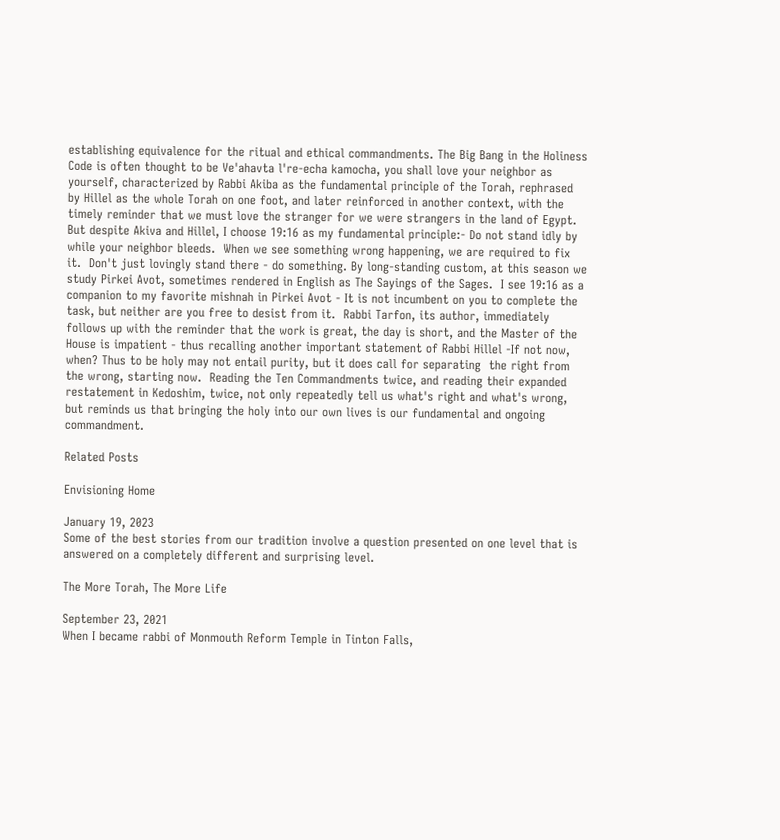establishing equivalence for the ritual and ethical commandments. The Big Bang in the Holiness Code is often thought to be Ve'ahavta l're-echa kamocha, you shall love your neighbor as yourself, characterized by Rabbi Akiba as the fundamental principle of the Torah, rephrased by Hillel as the whole Torah on one foot, and later reinforced in another context, with the timely reminder that we must love the stranger for we were strangers in the land of Egypt. But despite Akiva and Hillel, I choose 19:16 as my fundamental principle:- Do not stand idly by while your neighbor bleeds.  When we see something wrong happening, we are required to fix it.  Don't just lovingly stand there - do something. By long-standing custom, at this season we study Pirkei Avot, sometimes rendered in English as The Sayings of the Sages.  I see 19:16 as a companion to my favorite mishnah in Pirkei Avot - It is not incumbent on you to complete the task, but neither are you free to desist from it.  Rabbi Tarfon, its author, immediately follows up with the reminder that the work is great, the day is short, and the Master of the House is impatient - thus recalling another important statement of Rabbi Hillel -If not now, when? Thus to be holy may not entail purity, but it does call for separating  the right from the wrong, starting now.  Reading the Ten Commandments twice, and reading their expanded restatement in Kedoshim, twice, not only repeatedly tell us what's right and what's wrong, but reminds us that bringing the holy into our own lives is our fundamental and ongoing commandment.

Related Posts

Envisioning Home

January 19, 2023
Some of the best stories from our tradition involve a question presented on one level that is answered on a completely different and surprising level.

The More Torah, The More Life

September 23, 2021
When I became rabbi of Monmouth Reform Temple in Tinton Falls,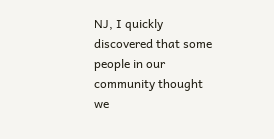NJ, I quickly discovered that some people in our community thought we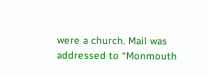were a church. Mail was addressed to “Monmouth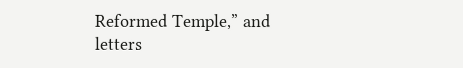Reformed Temple,” and letters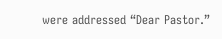were addressed “Dear Pastor.”